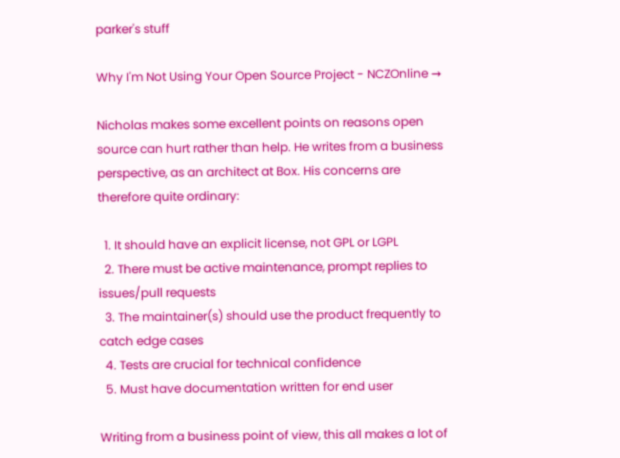parker's stuff

Why I'm Not Using Your Open Source Project - NCZOnline →

Nicholas makes some excellent points on reasons open source can hurt rather than help. He writes from a business perspective, as an architect at Box. His concerns are therefore quite ordinary:

  1. It should have an explicit license, not GPL or LGPL
  2. There must be active maintenance, prompt replies to issues/pull requests
  3. The maintainer(s) should use the product frequently to catch edge cases
  4. Tests are crucial for technical confidence
  5. Must have documentation written for end user

Writing from a business point of view, this all makes a lot of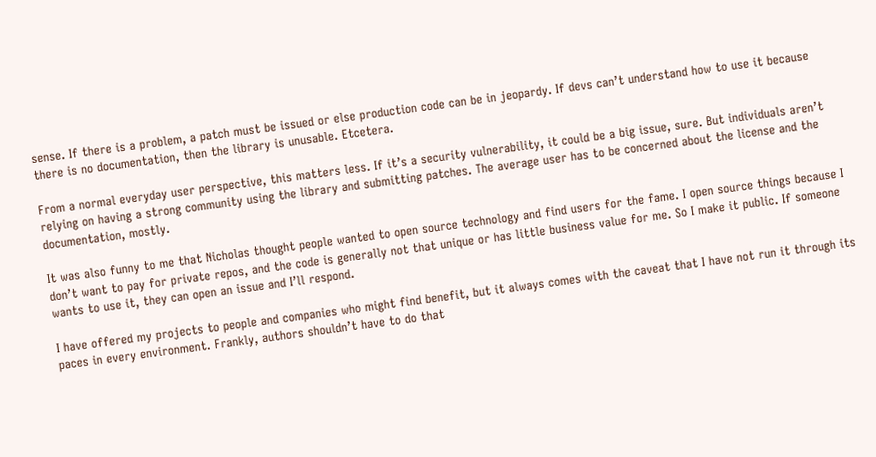sense. If there is a problem, a patch must be issued or else production code can be in jeopardy. If devs can’t understand how to use it because there is no documentation, then the library is unusable. Etcetera.

From a normal everyday user perspective, this matters less. If it’s a security vulnerability, it could be a big issue, sure. But individuals aren’t relying on having a strong community using the library and submitting patches. The average user has to be concerned about the license and the documentation, mostly.

It was also funny to me that Nicholas thought people wanted to open source technology and find users for the fame. I open source things because I don’t want to pay for private repos, and the code is generally not that unique or has little business value for me. So I make it public. If someone wants to use it, they can open an issue and I’ll respond.

I have offered my projects to people and companies who might find benefit, but it always comes with the caveat that I have not run it through its paces in every environment. Frankly, authors shouldn’t have to do that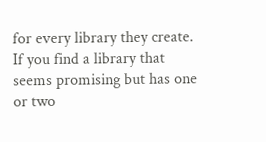for every library they create. If you find a library that seems promising but has one or two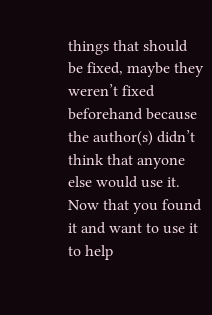things that should be fixed, maybe they weren’t fixed beforehand because the author(s) didn’t think that anyone else would use it. Now that you found it and want to use it to help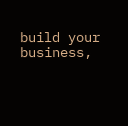build your business,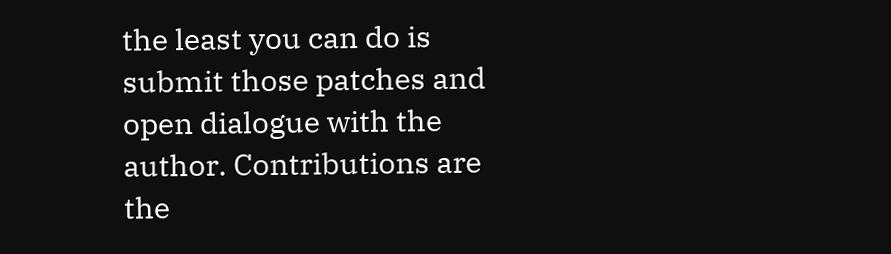the least you can do is submit those patches and open dialogue with the author. Contributions are the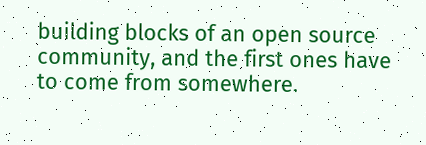building blocks of an open source community, and the first ones have to come from somewhere.